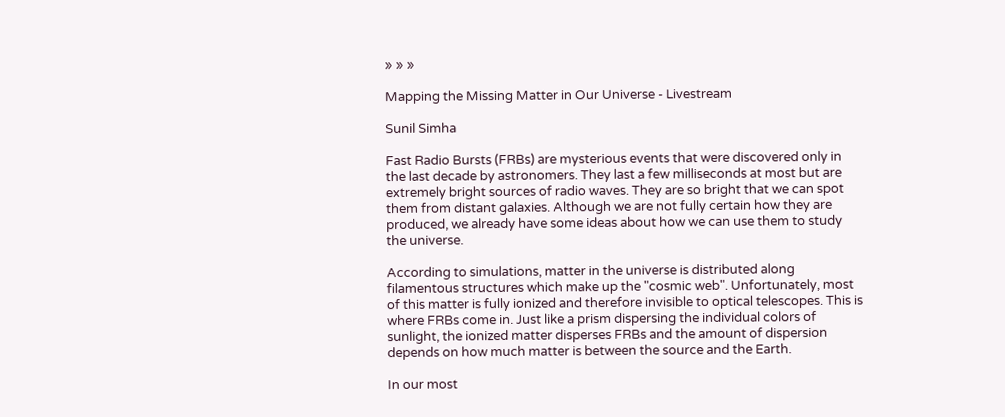» » »

Mapping the Missing Matter in Our Universe - Livestream

Sunil Simha

Fast Radio Bursts (FRBs) are mysterious events that were discovered only in the last decade by astronomers. They last a few milliseconds at most but are extremely bright sources of radio waves. They are so bright that we can spot them from distant galaxies. Although we are not fully certain how they are produced, we already have some ideas about how we can use them to study the universe.

According to simulations, matter in the universe is distributed along filamentous structures which make up the "cosmic web". Unfortunately, most of this matter is fully ionized and therefore invisible to optical telescopes. This is where FRBs come in. Just like a prism dispersing the individual colors of sunlight, the ionized matter disperses FRBs and the amount of dispersion depends on how much matter is between the source and the Earth.

In our most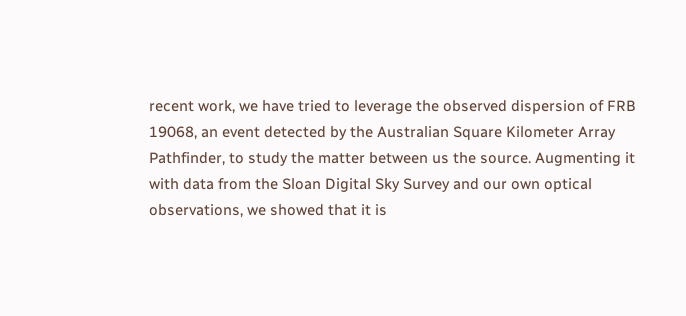recent work, we have tried to leverage the observed dispersion of FRB 19068, an event detected by the Australian Square Kilometer Array Pathfinder, to study the matter between us the source. Augmenting it with data from the Sloan Digital Sky Survey and our own optical observations, we showed that it is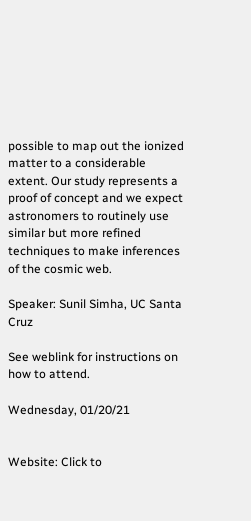possible to map out the ionized matter to a considerable extent. Our study represents a proof of concept and we expect astronomers to routinely use similar but more refined techniques to make inferences of the cosmic web.

Speaker: Sunil Simha, UC Santa Cruz

See weblink for instructions on how to attend.

Wednesday, 01/20/21


Website: Click to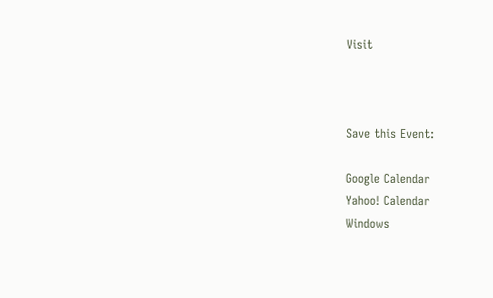Visit



Save this Event:

Google Calendar
Yahoo! Calendar
Windows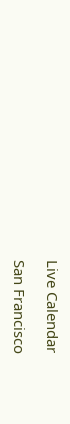Live Calendar

San Francisco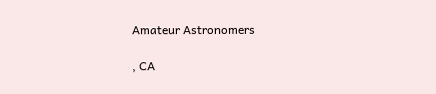Amateur Astronomers

, CA